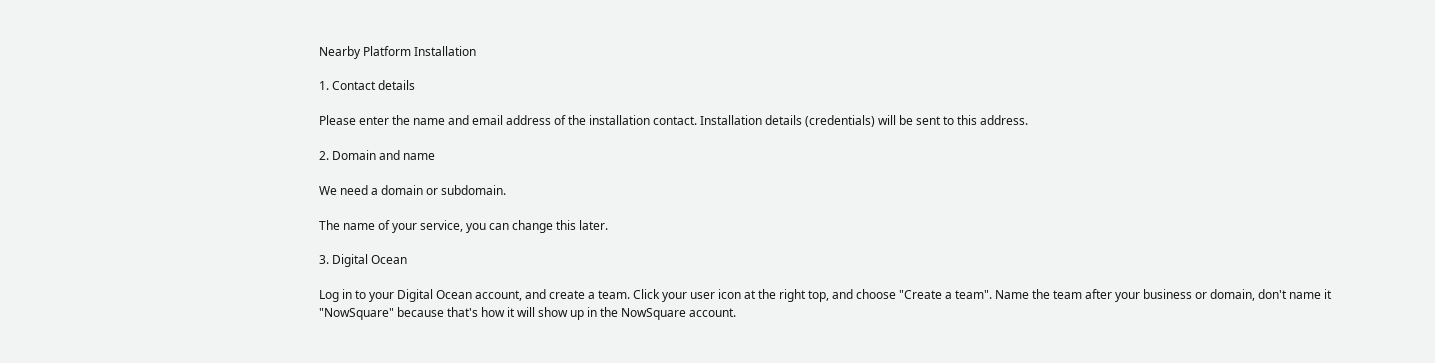Nearby Platform Installation

1. Contact details

Please enter the name and email address of the installation contact. Installation details (credentials) will be sent to this address.

2. Domain and name

We need a domain or subdomain.

The name of your service, you can change this later.

3. Digital Ocean

Log in to your Digital Ocean account, and create a team. Click your user icon at the right top, and choose "Create a team". Name the team after your business or domain, don't name it "NowSquare" because that's how it will show up in the NowSquare account.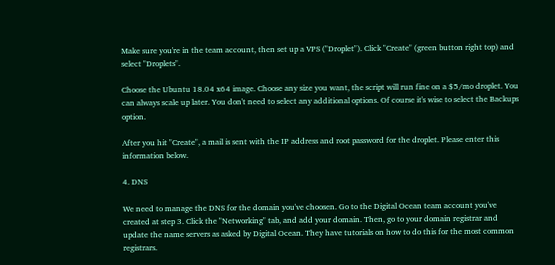Make sure you're in the team account, then set up a VPS ("Droplet"). Click "Create" (green button right top) and select "Droplets".

Choose the Ubuntu 18.04 x64 image. Choose any size you want, the script will run fine on a $5/mo droplet. You can always scale up later. You don't need to select any additional options. Of course it's wise to select the Backups option.

After you hit "Create", a mail is sent with the IP address and root password for the droplet. Please enter this information below.

4. DNS

We need to manage the DNS for the domain you've choosen. Go to the Digital Ocean team account you've created at step 3. Click the "Networking" tab, and add your domain. Then, go to your domain registrar and update the name servers as asked by Digital Ocean. They have tutorials on how to do this for the most common registrars.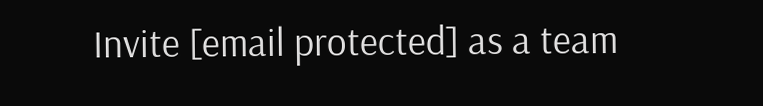Invite [email protected] as a team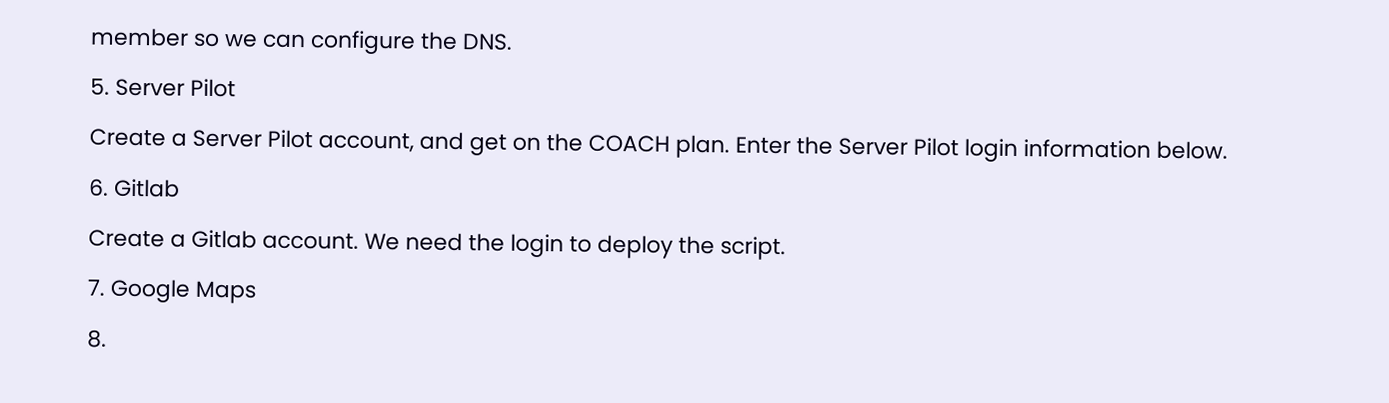member so we can configure the DNS.

5. Server Pilot

Create a Server Pilot account, and get on the COACH plan. Enter the Server Pilot login information below.

6. Gitlab

Create a Gitlab account. We need the login to deploy the script.

7. Google Maps

8.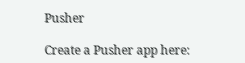Pusher

Create a Pusher app here: